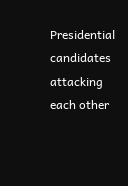Presidential candidates attacking each other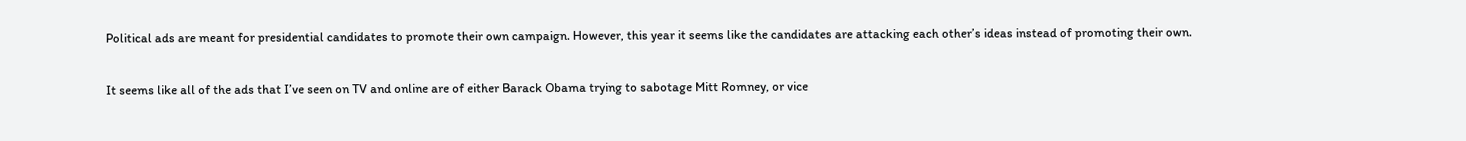Political ads are meant for presidential candidates to promote their own campaign. However, this year it seems like the candidates are attacking each other’s ideas instead of promoting their own.

It seems like all of the ads that I’ve seen on TV and online are of either Barack Obama trying to sabotage Mitt Romney, or vice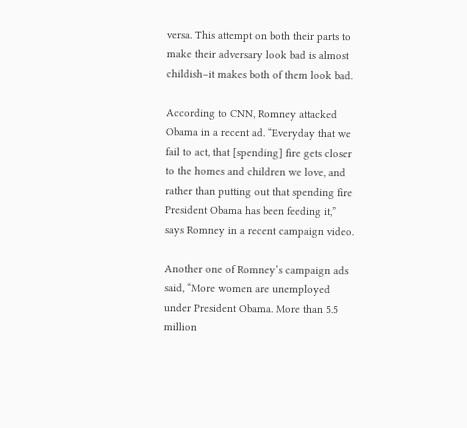versa. This attempt on both their parts to make their adversary look bad is almost childish–it makes both of them look bad.

According to CNN, Romney attacked Obama in a recent ad. “Everyday that we fail to act, that [spending] fire gets closer to the homes and children we love, and rather than putting out that spending fire President Obama has been feeding it,” says Romney in a recent campaign video.

Another one of Romney’s campaign ads said, “More women are unemployed under President Obama. More than 5.5 million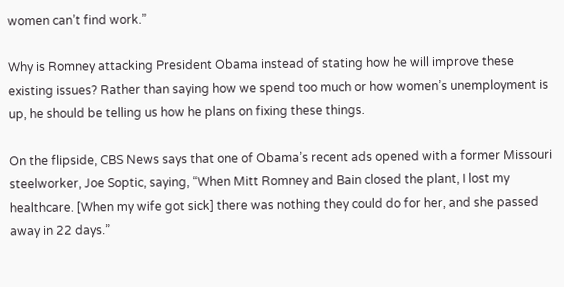women can’t find work.”

Why is Romney attacking President Obama instead of stating how he will improve these existing issues? Rather than saying how we spend too much or how women’s unemployment is up, he should be telling us how he plans on fixing these things.

On the flipside, CBS News says that one of Obama’s recent ads opened with a former Missouri steelworker, Joe Soptic, saying, “When Mitt Romney and Bain closed the plant, I lost my healthcare. [When my wife got sick] there was nothing they could do for her, and she passed away in 22 days.”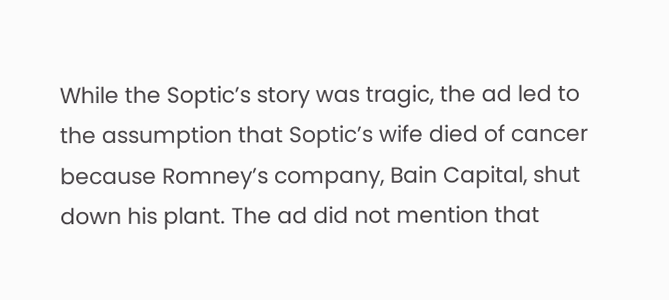While the Soptic’s story was tragic, the ad led to the assumption that Soptic’s wife died of cancer because Romney’s company, Bain Capital, shut down his plant. The ad did not mention that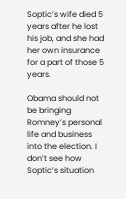Soptic’s wife died 5 years after he lost his job, and she had her own insurance for a part of those 5 years.

Obama should not be bringing Romney’s personal life and business into the election. I don’t see how Soptic’s situation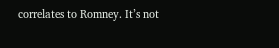correlates to Romney. It’s not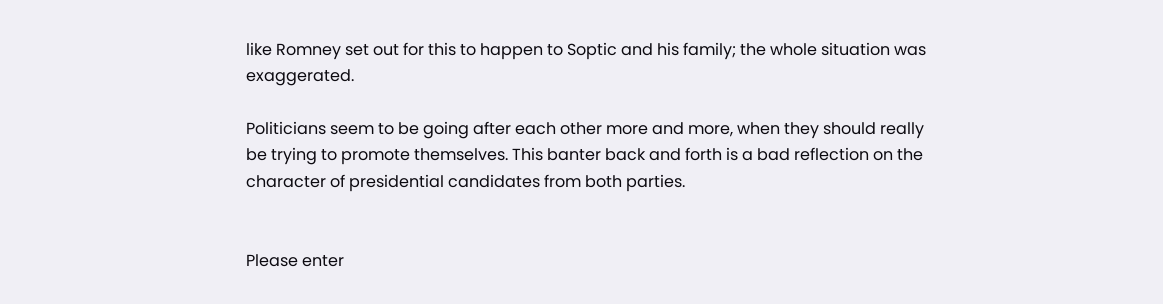like Romney set out for this to happen to Soptic and his family; the whole situation was exaggerated.

Politicians seem to be going after each other more and more, when they should really be trying to promote themselves. This banter back and forth is a bad reflection on the character of presidential candidates from both parties.


Please enter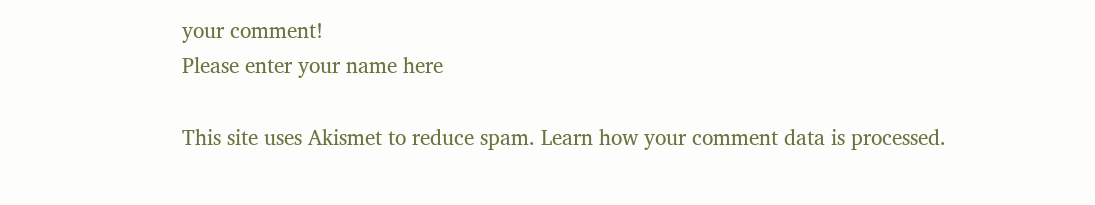your comment!
Please enter your name here

This site uses Akismet to reduce spam. Learn how your comment data is processed.